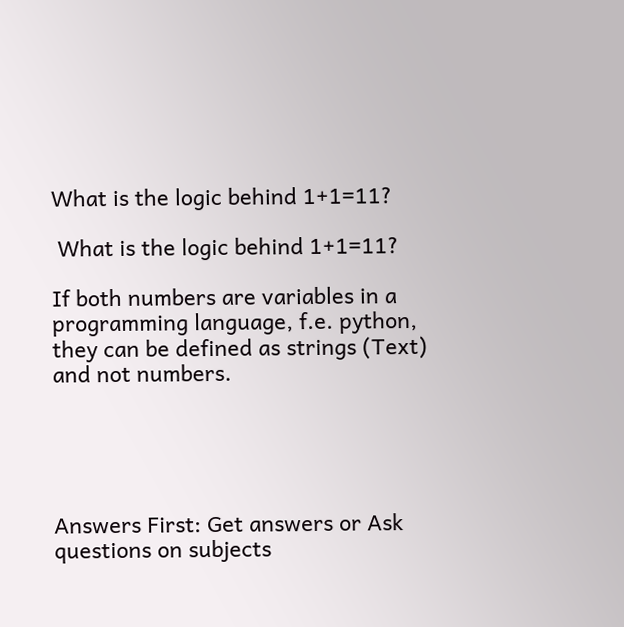What is the logic behind 1+1=11?

 What is the logic behind 1+1=11?

If both numbers are variables in a programming language, f.e. python, they can be defined as strings (Text) and not numbers.





Answers First: Get answers or Ask questions on subjects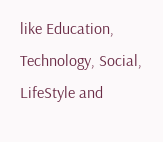like Education, Technology, Social, LifeStyle and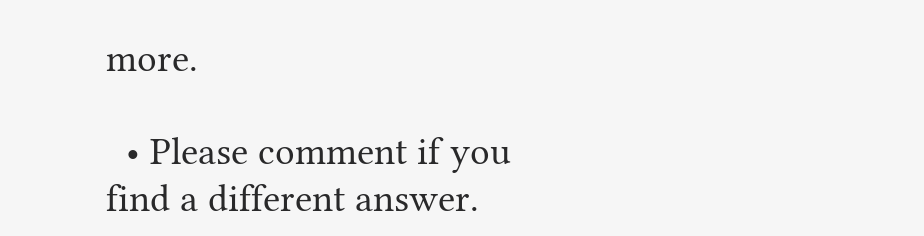more.

  • Please comment if you find a different answer.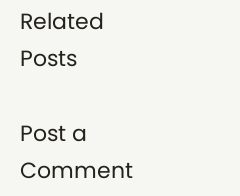Related Posts

Post a Comment